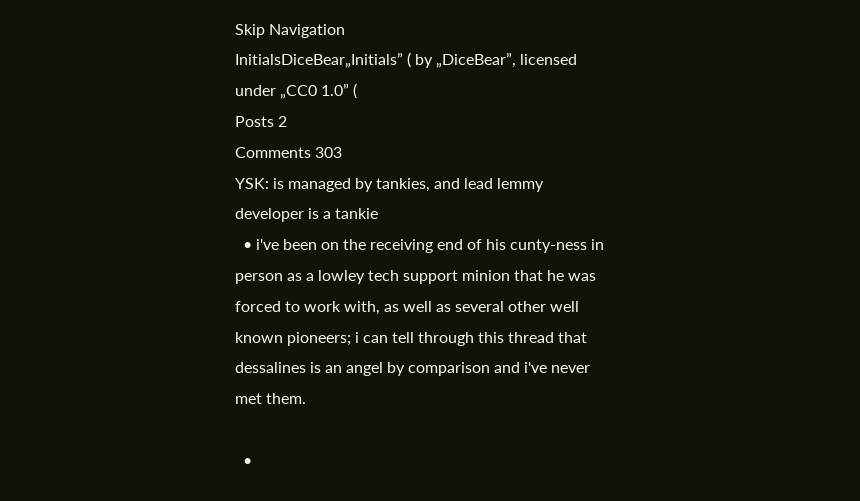Skip Navigation
InitialsDiceBear„Initials” ( by „DiceBear”, licensed under „CC0 1.0” (
Posts 2
Comments 303
YSK: is managed by tankies, and lead lemmy developer is a tankie
  • i've been on the receiving end of his cunty-ness in person as a lowley tech support minion that he was forced to work with, as well as several other well known pioneers; i can tell through this thread that dessalines is an angel by comparison and i've never met them.

  •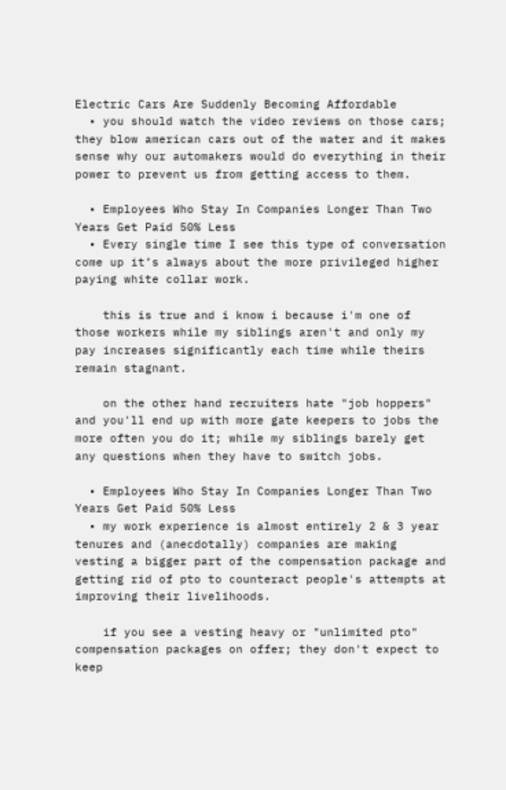Electric Cars Are Suddenly Becoming Affordable
  • you should watch the video reviews on those cars; they blow american cars out of the water and it makes sense why our automakers would do everything in their power to prevent us from getting access to them.

  • Employees Who Stay In Companies Longer Than Two Years Get Paid 50% Less
  • Every single time I see this type of conversation come up it’s always about the more privileged higher paying white collar work.

    this is true and i know i because i'm one of those workers while my siblings aren't and only my pay increases significantly each time while theirs remain stagnant.

    on the other hand recruiters hate "job hoppers" and you'll end up with more gate keepers to jobs the more often you do it; while my siblings barely get any questions when they have to switch jobs.

  • Employees Who Stay In Companies Longer Than Two Years Get Paid 50% Less
  • my work experience is almost entirely 2 & 3 year tenures and (anecdotally) companies are making vesting a bigger part of the compensation package and getting rid of pto to counteract people's attempts at improving their livelihoods.

    if you see a vesting heavy or "unlimited pto" compensation packages on offer; they don't expect to keep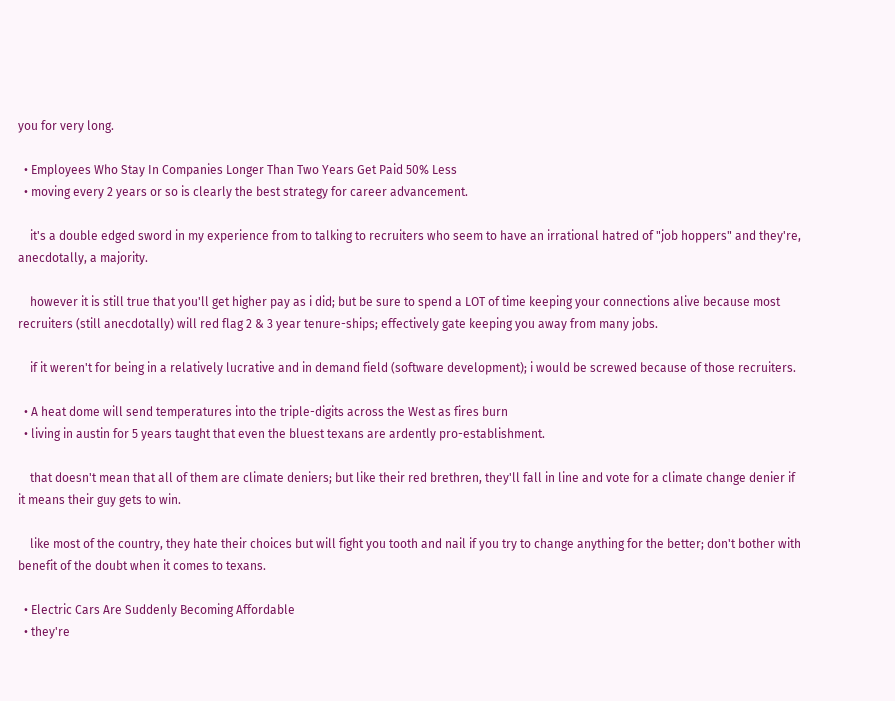you for very long.

  • Employees Who Stay In Companies Longer Than Two Years Get Paid 50% Less
  • moving every 2 years or so is clearly the best strategy for career advancement.

    it's a double edged sword in my experience from to talking to recruiters who seem to have an irrational hatred of "job hoppers" and they're, anecdotally, a majority.

    however it is still true that you'll get higher pay as i did; but be sure to spend a LOT of time keeping your connections alive because most recruiters (still anecdotally) will red flag 2 & 3 year tenure-ships; effectively gate keeping you away from many jobs.

    if it weren't for being in a relatively lucrative and in demand field (software development); i would be screwed because of those recruiters.

  • A heat dome will send temperatures into the triple-digits across the West as fires burn
  • living in austin for 5 years taught that even the bluest texans are ardently pro-establishment.

    that doesn't mean that all of them are climate deniers; but like their red brethren, they'll fall in line and vote for a climate change denier if it means their guy gets to win.

    like most of the country, they hate their choices but will fight you tooth and nail if you try to change anything for the better; don't bother with benefit of the doubt when it comes to texans.

  • Electric Cars Are Suddenly Becoming Affordable
  • they're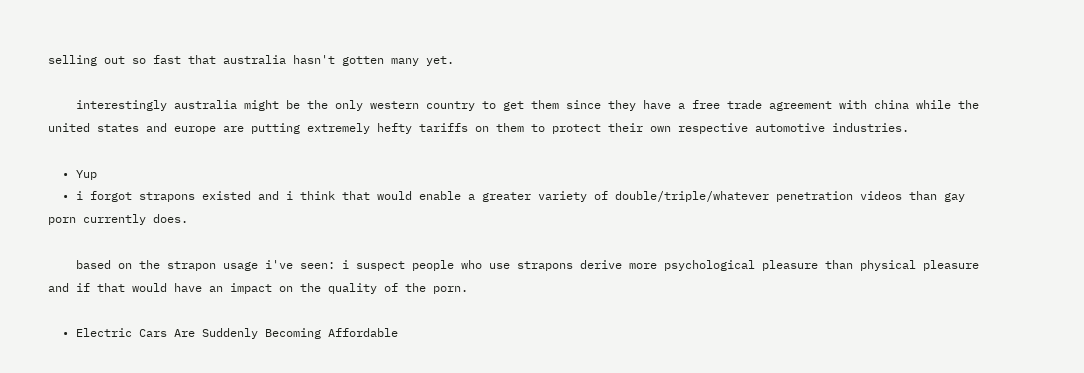selling out so fast that australia hasn't gotten many yet.

    interestingly australia might be the only western country to get them since they have a free trade agreement with china while the united states and europe are putting extremely hefty tariffs on them to protect their own respective automotive industries.

  • Yup
  • i forgot strapons existed and i think that would enable a greater variety of double/triple/whatever penetration videos than gay porn currently does.

    based on the strapon usage i've seen: i suspect people who use strapons derive more psychological pleasure than physical pleasure and if that would have an impact on the quality of the porn.

  • Electric Cars Are Suddenly Becoming Affordable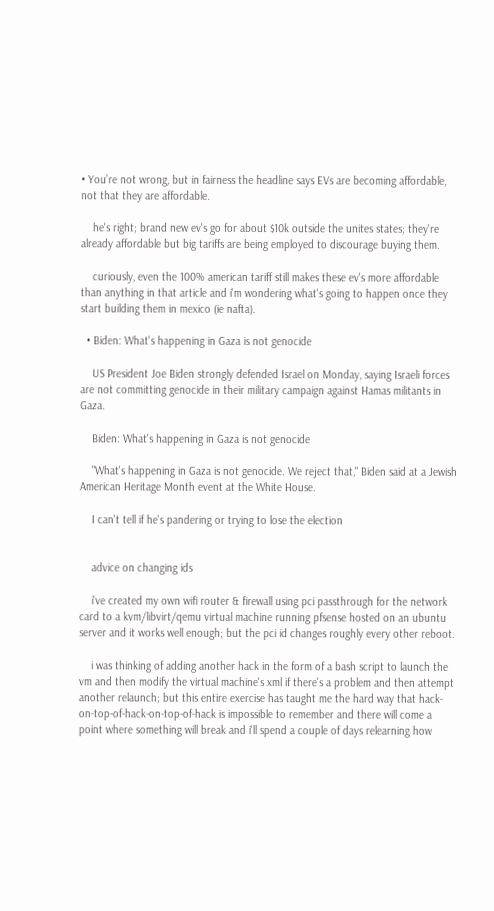• You’re not wrong, but in fairness the headline says EVs are becoming affordable, not that they are affordable.

    he's right; brand new ev's go for about $10k outside the unites states; they're already affordable but big tariffs are being employed to discourage buying them.

    curiously, even the 100% american tariff still makes these ev's more affordable than anything in that article and i'm wondering what's going to happen once they start building them in mexico (ie nafta).

  • Biden: What's happening in Gaza is not genocide

    US President Joe Biden strongly defended Israel on Monday, saying Israeli forces are not committing genocide in their military campaign against Hamas militants in Gaza.

    Biden: What's happening in Gaza is not genocide

    "What's happening in Gaza is not genocide. We reject that," Biden said at a Jewish American Heritage Month event at the White House.

    I can't tell if he's pandering or trying to lose the election


    advice on changing ids

    i've created my own wifi router & firewall using pci passthrough for the network card to a kvm/libvirt/qemu virtual machine running pfsense hosted on an ubuntu server and it works well enough; but the pci id changes roughly every other reboot.

    i was thinking of adding another hack in the form of a bash script to launch the vm and then modify the virtual machine's xml if there's a problem and then attempt another relaunch; but this entire exercise has taught me the hard way that hack-on-top-of-hack-on-top-of-hack is impossible to remember and there will come a point where something will break and i'll spend a couple of days relearning how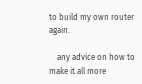to build my own router again.

    any advice on how to make it all more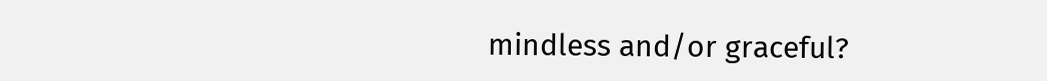mindless and/or graceful?